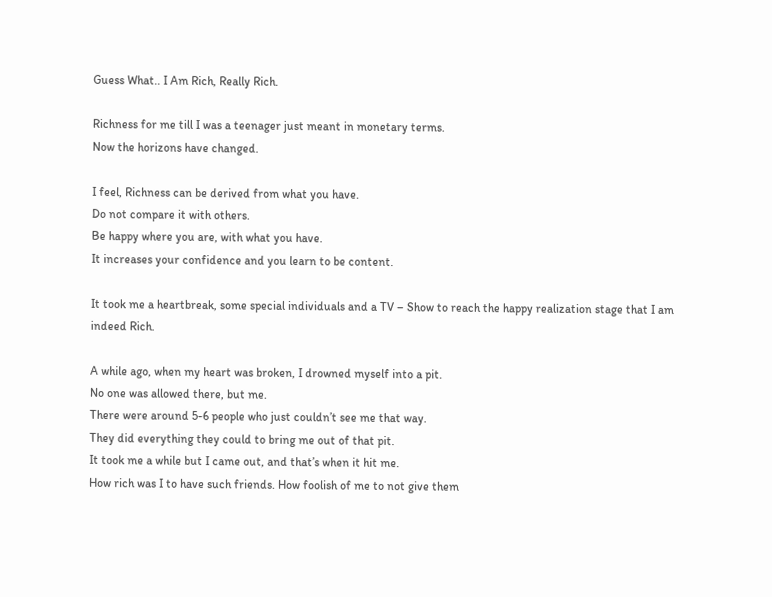Guess What.. I Am Rich, Really Rich.

Richness for me till I was a teenager just meant in monetary terms.
Now the horizons have changed.

I feel, Richness can be derived from what you have.
Do not compare it with others.
Be happy where you are, with what you have.
It increases your confidence and you learn to be content.

It took me a heartbreak, some special individuals and a TV – Show to reach the happy realization stage that I am indeed Rich.

A while ago, when my heart was broken, I drowned myself into a pit.
No one was allowed there, but me.
There were around 5-6 people who just couldn’t see me that way.
They did everything they could to bring me out of that pit.
It took me a while but I came out, and that’s when it hit me.
How rich was I to have such friends. How foolish of me to not give them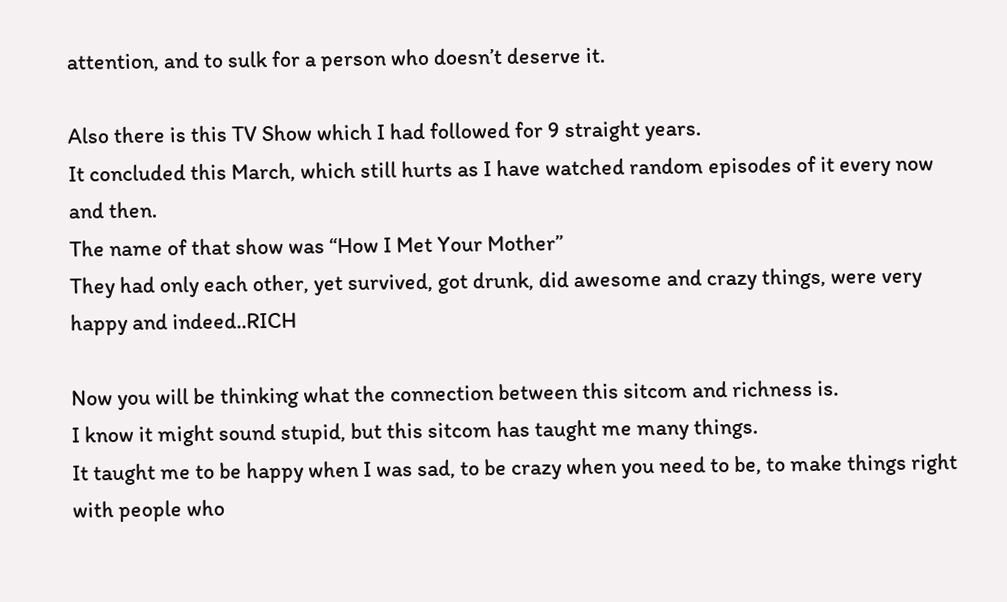attention, and to sulk for a person who doesn’t deserve it.

Also there is this TV Show which I had followed for 9 straight years.
It concluded this March, which still hurts as I have watched random episodes of it every now and then.
The name of that show was “How I Met Your Mother”
They had only each other, yet survived, got drunk, did awesome and crazy things, were very happy and indeed..RICH

Now you will be thinking what the connection between this sitcom and richness is.
I know it might sound stupid, but this sitcom has taught me many things.
It taught me to be happy when I was sad, to be crazy when you need to be, to make things right with people who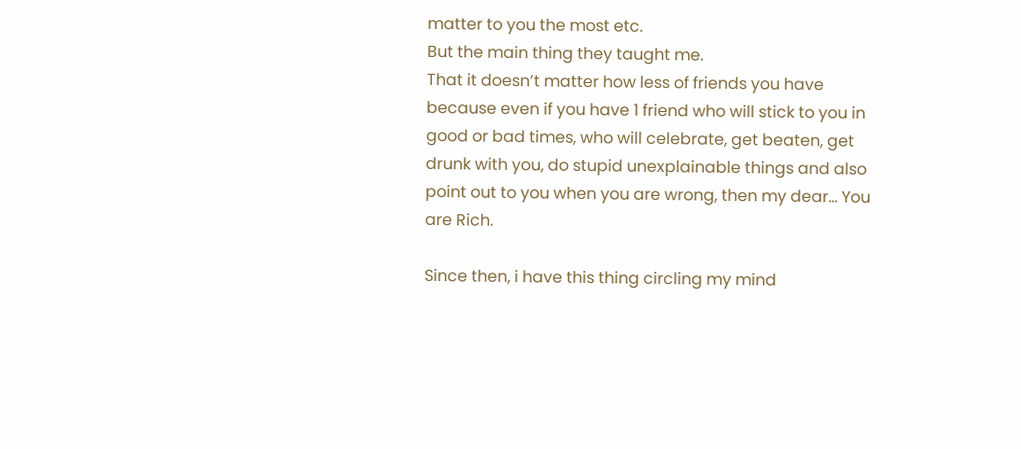matter to you the most etc.
But the main thing they taught me.
That it doesn’t matter how less of friends you have because even if you have 1 friend who will stick to you in good or bad times, who will celebrate, get beaten, get drunk with you, do stupid unexplainable things and also point out to you when you are wrong, then my dear… You are Rich.

Since then, i have this thing circling my mind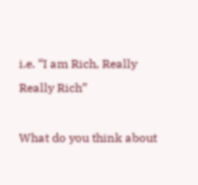i.e. “I am Rich, Really Really Rich”

What do you think about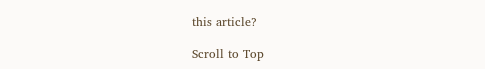this article?

Scroll to Top